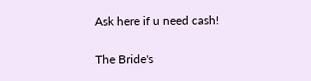Ask here if u need cash!

The Bride's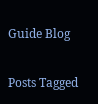Guide Blog

Posts Tagged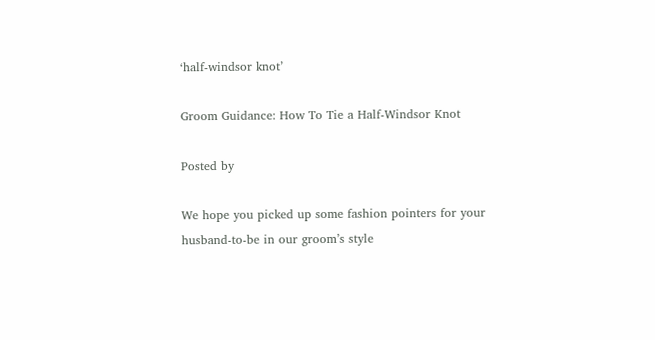‘half-windsor knot’

Groom Guidance: How To Tie a Half-Windsor Knot

Posted by

We hope you picked up some fashion pointers for your husband-to-be in our groom’s style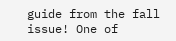guide from the fall issue! One of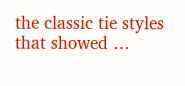the classic tie styles that showed …